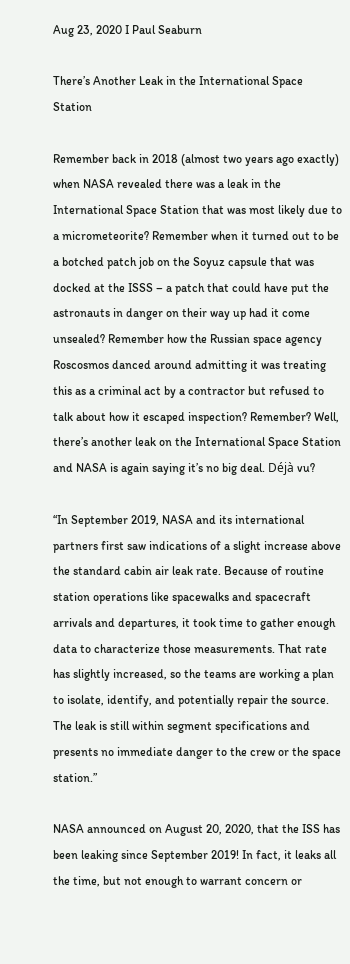Aug 23, 2020 I Paul Seaburn

There’s Another Leak in the International Space Station

Remember back in 2018 (almost two years ago exactly) when NASA revealed there was a leak in the International Space Station that was most likely due to a micrometeorite? Remember when it turned out to be a botched patch job on the Soyuz capsule that was docked at the ISSS – a patch that could have put the astronauts in danger on their way up had it come unsealed? Remember how the Russian space agency Roscosmos danced around admitting it was treating this as a criminal act by a contractor but refused to talk about how it escaped inspection? Remember? Well, there’s another leak on the International Space Station and NASA is again saying it’s no big deal. Déjà vu?

“In September 2019, NASA and its international partners first saw indications of a slight increase above the standard cabin air leak rate. Because of routine station operations like spacewalks and spacecraft arrivals and departures, it took time to gather enough data to characterize those measurements. That rate has slightly increased, so the teams are working a plan to isolate, identify, and potentially repair the source. The leak is still within segment specifications and presents no immediate danger to the crew or the space station.”

NASA announced on August 20, 2020, that the ISS has been leaking since September 2019! In fact, it leaks all the time, but not enough to warrant concern or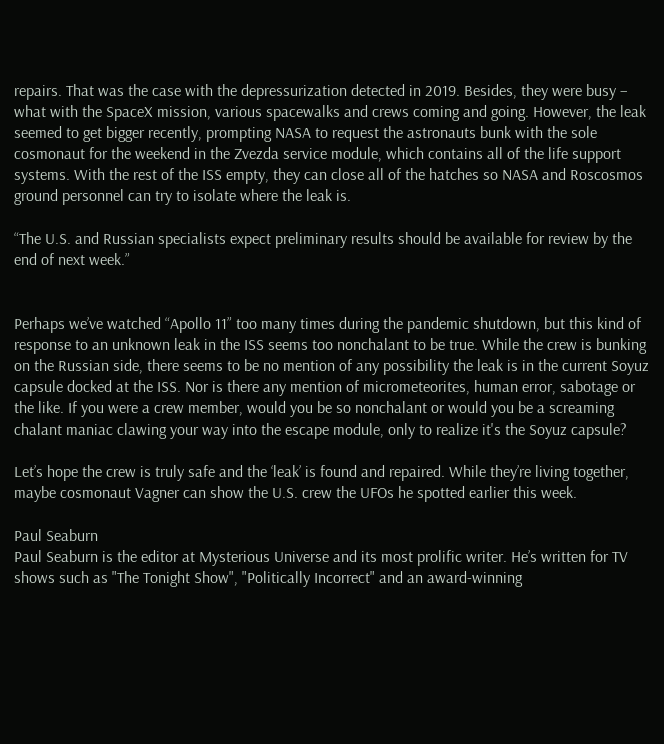repairs. That was the case with the depressurization detected in 2019. Besides, they were busy – what with the SpaceX mission, various spacewalks and crews coming and going. However, the leak seemed to get bigger recently, prompting NASA to request the astronauts bunk with the sole cosmonaut for the weekend in the Zvezda service module, which contains all of the life support systems. With the rest of the ISS empty, they can close all of the hatches so NASA and Roscosmos ground personnel can try to isolate where the leak is.

“The U.S. and Russian specialists expect preliminary results should be available for review by the end of next week.”


Perhaps we’ve watched “Apollo 11” too many times during the pandemic shutdown, but this kind of response to an unknown leak in the ISS seems too nonchalant to be true. While the crew is bunking on the Russian side, there seems to be no mention of any possibility the leak is in the current Soyuz capsule docked at the ISS. Nor is there any mention of micrometeorites, human error, sabotage or the like. If you were a crew member, would you be so nonchalant or would you be a screaming chalant maniac clawing your way into the escape module, only to realize it's the Soyuz capsule?

Let’s hope the crew is truly safe and the ‘leak’ is found and repaired. While they’re living together, maybe cosmonaut Vagner can show the U.S. crew the UFOs he spotted earlier this week.

Paul Seaburn
Paul Seaburn is the editor at Mysterious Universe and its most prolific writer. He’s written for TV shows such as "The Tonight Show", "Politically Incorrect" and an award-winning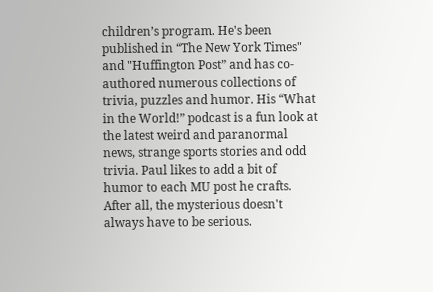children’s program. He's been published in “The New York Times" and "Huffington Post” and has co-authored numerous collections of trivia, puzzles and humor. His “What in the World!” podcast is a fun look at the latest weird and paranormal news, strange sports stories and odd trivia. Paul likes to add a bit of humor to each MU post he crafts. After all, the mysterious doesn't always have to be serious.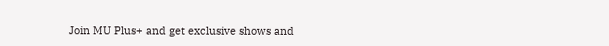Join MU Plus+ and get exclusive shows and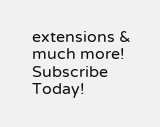extensions & much more! Subscribe Today!